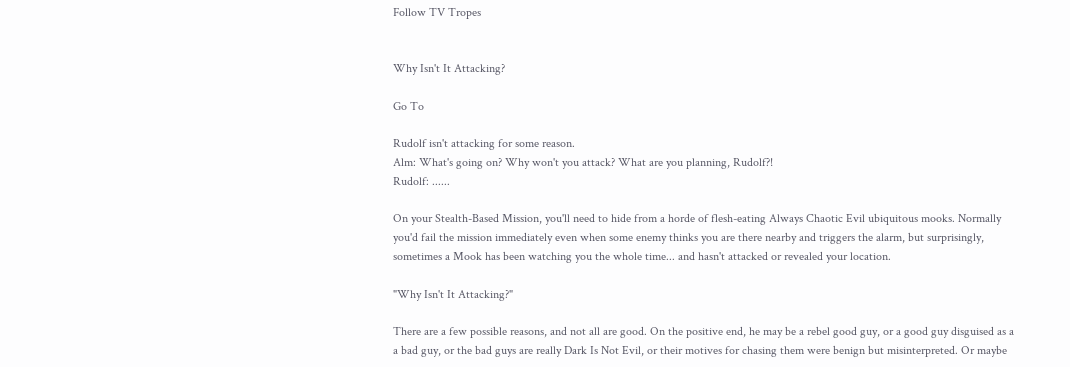Follow TV Tropes


Why Isn't It Attacking?

Go To

Rudolf isn't attacking for some reason.
Alm: What's going on? Why won't you attack? What are you planning, Rudolf?!
Rudolf: ......

On your Stealth-Based Mission, you'll need to hide from a horde of flesh-eating Always Chaotic Evil ubiquitous mooks. Normally you'd fail the mission immediately even when some enemy thinks you are there nearby and triggers the alarm, but surprisingly, sometimes a Mook has been watching you the whole time... and hasn't attacked or revealed your location.

"Why Isn't It Attacking?"

There are a few possible reasons, and not all are good. On the positive end, he may be a rebel good guy, or a good guy disguised as a a bad guy, or the bad guys are really Dark Is Not Evil, or their motives for chasing them were benign but misinterpreted. Or maybe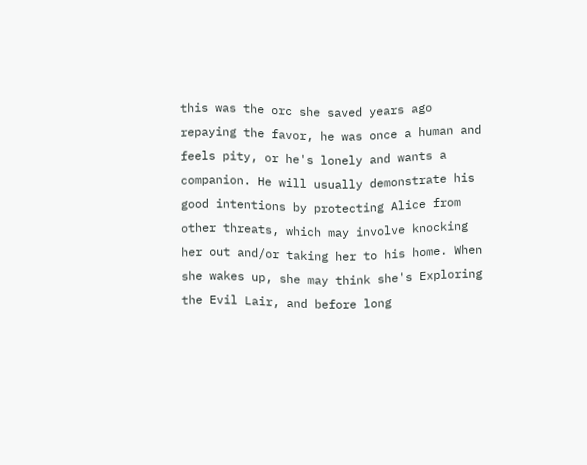this was the orc she saved years ago repaying the favor, he was once a human and feels pity, or he's lonely and wants a companion. He will usually demonstrate his good intentions by protecting Alice from other threats, which may involve knocking her out and/or taking her to his home. When she wakes up, she may think she's Exploring the Evil Lair, and before long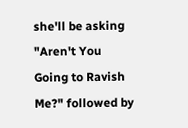she'll be asking "Aren't You Going to Ravish Me?" followed by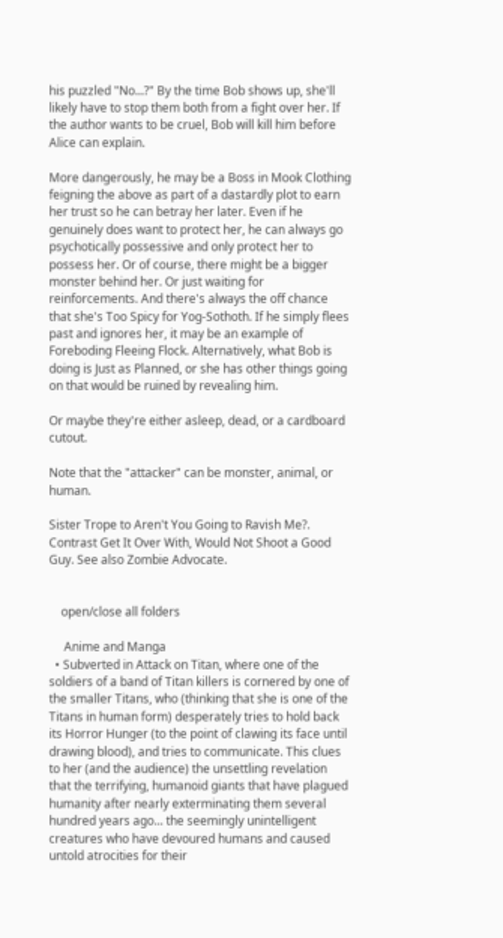his puzzled "No...?" By the time Bob shows up, she'll likely have to stop them both from a fight over her. If the author wants to be cruel, Bob will kill him before Alice can explain.

More dangerously, he may be a Boss in Mook Clothing feigning the above as part of a dastardly plot to earn her trust so he can betray her later. Even if he genuinely does want to protect her, he can always go psychotically possessive and only protect her to possess her. Or of course, there might be a bigger monster behind her. Or just waiting for reinforcements. And there's always the off chance that she's Too Spicy for Yog-Sothoth. If he simply flees past and ignores her, it may be an example of Foreboding Fleeing Flock. Alternatively, what Bob is doing is Just as Planned, or she has other things going on that would be ruined by revealing him.

Or maybe they're either asleep, dead, or a cardboard cutout.

Note that the "attacker" can be monster, animal, or human.

Sister Trope to Aren't You Going to Ravish Me?. Contrast Get It Over With, Would Not Shoot a Good Guy. See also Zombie Advocate.


    open/close all folders

     Anime and Manga
  • Subverted in Attack on Titan, where one of the soldiers of a band of Titan killers is cornered by one of the smaller Titans, who (thinking that she is one of the Titans in human form) desperately tries to hold back its Horror Hunger (to the point of clawing its face until drawing blood), and tries to communicate. This clues to her (and the audience) the unsettling revelation that the terrifying, humanoid giants that have plagued humanity after nearly exterminating them several hundred years ago... the seemingly unintelligent creatures who have devoured humans and caused untold atrocities for their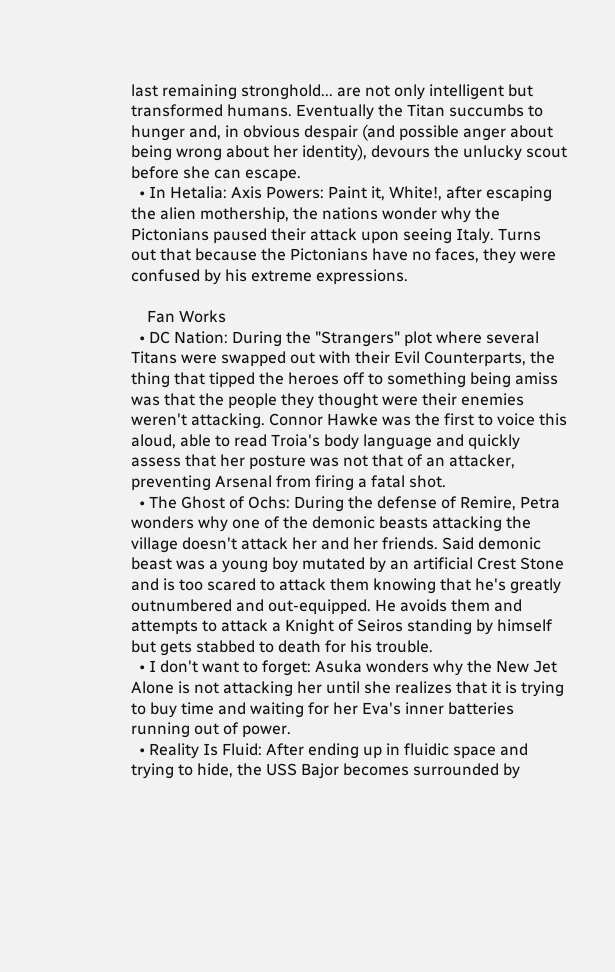last remaining stronghold... are not only intelligent but transformed humans. Eventually the Titan succumbs to hunger and, in obvious despair (and possible anger about being wrong about her identity), devours the unlucky scout before she can escape.
  • In Hetalia: Axis Powers: Paint it, White!, after escaping the alien mothership, the nations wonder why the Pictonians paused their attack upon seeing Italy. Turns out that because the Pictonians have no faces, they were confused by his extreme expressions.

    Fan Works
  • DC Nation: During the "Strangers" plot where several Titans were swapped out with their Evil Counterparts, the thing that tipped the heroes off to something being amiss was that the people they thought were their enemies weren't attacking. Connor Hawke was the first to voice this aloud, able to read Troia's body language and quickly assess that her posture was not that of an attacker, preventing Arsenal from firing a fatal shot.
  • The Ghost of Ochs: During the defense of Remire, Petra wonders why one of the demonic beasts attacking the village doesn't attack her and her friends. Said demonic beast was a young boy mutated by an artificial Crest Stone and is too scared to attack them knowing that he's greatly outnumbered and out-equipped. He avoids them and attempts to attack a Knight of Seiros standing by himself but gets stabbed to death for his trouble.
  • I don't want to forget: Asuka wonders why the New Jet Alone is not attacking her until she realizes that it is trying to buy time and waiting for her Eva's inner batteries running out of power.
  • Reality Is Fluid: After ending up in fluidic space and trying to hide, the USS Bajor becomes surrounded by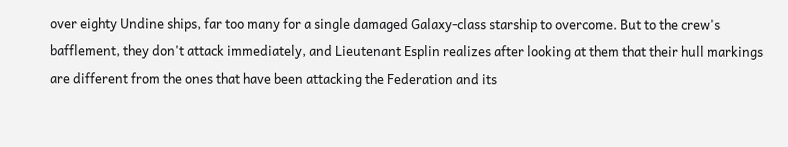over eighty Undine ships, far too many for a single damaged Galaxy-class starship to overcome. But to the crew's bafflement, they don't attack immediately, and Lieutenant Esplin realizes after looking at them that their hull markings are different from the ones that have been attacking the Federation and its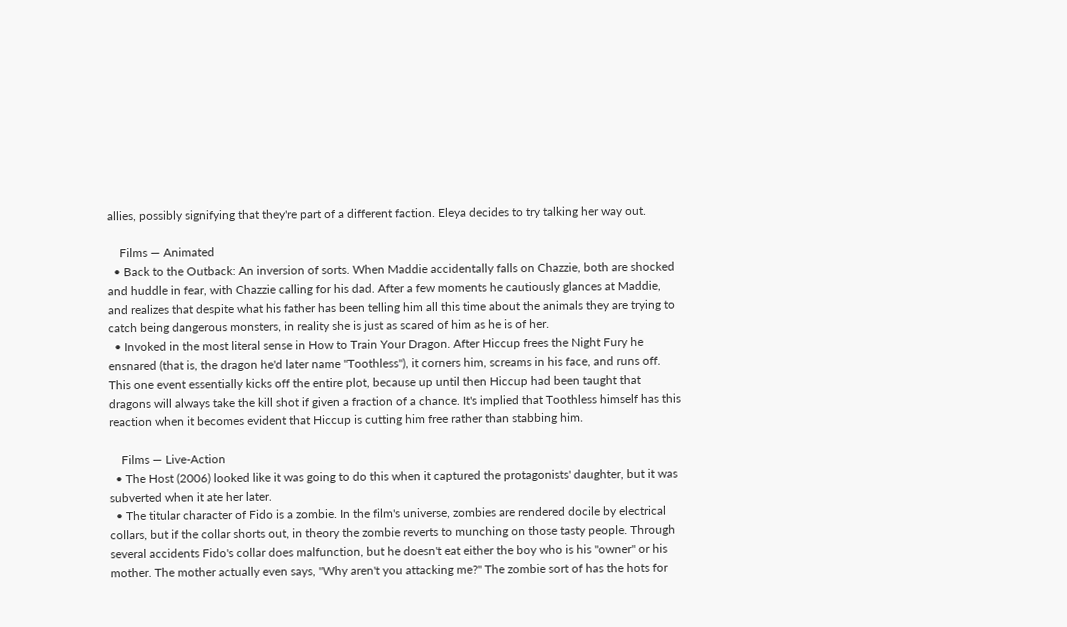allies, possibly signifying that they're part of a different faction. Eleya decides to try talking her way out.

    Films — Animated
  • Back to the Outback: An inversion of sorts. When Maddie accidentally falls on Chazzie, both are shocked and huddle in fear, with Chazzie calling for his dad. After a few moments he cautiously glances at Maddie, and realizes that despite what his father has been telling him all this time about the animals they are trying to catch being dangerous monsters, in reality she is just as scared of him as he is of her.
  • Invoked in the most literal sense in How to Train Your Dragon. After Hiccup frees the Night Fury he ensnared (that is, the dragon he'd later name "Toothless"), it corners him, screams in his face, and runs off. This one event essentially kicks off the entire plot, because up until then Hiccup had been taught that dragons will always take the kill shot if given a fraction of a chance. It's implied that Toothless himself has this reaction when it becomes evident that Hiccup is cutting him free rather than stabbing him.

    Films — Live-Action
  • The Host (2006) looked like it was going to do this when it captured the protagonists' daughter, but it was subverted when it ate her later.
  • The titular character of Fido is a zombie. In the film's universe, zombies are rendered docile by electrical collars, but if the collar shorts out, in theory the zombie reverts to munching on those tasty people. Through several accidents Fido's collar does malfunction, but he doesn't eat either the boy who is his "owner" or his mother. The mother actually even says, "Why aren't you attacking me?" The zombie sort of has the hots for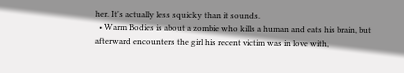her. It's actually less squicky than it sounds.
  • Warm Bodies is about a zombie who kills a human and eats his brain, but afterward encounters the girl his recent victim was in love with,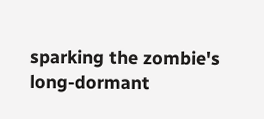sparking the zombie's long-dormant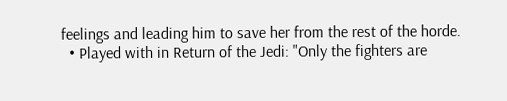feelings and leading him to save her from the rest of the horde.
  • Played with in Return of the Jedi: "Only the fighters are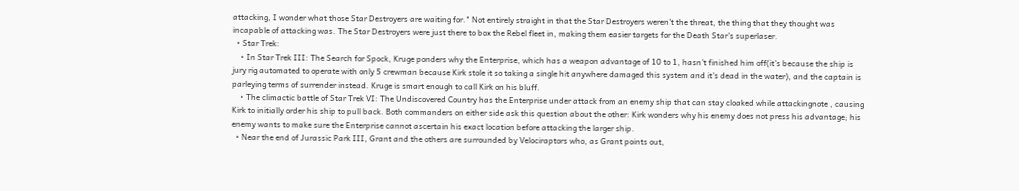attacking, I wonder what those Star Destroyers are waiting for." Not entirely straight in that the Star Destroyers weren't the threat, the thing that they thought was incapable of attacking was. The Star Destroyers were just there to box the Rebel fleet in, making them easier targets for the Death Star's superlaser.
  • Star Trek:
    • In Star Trek III: The Search for Spock, Kruge ponders why the Enterprise, which has a weapon advantage of 10 to 1, hasn't finished him off(it's because the ship is jury rig automated to operate with only 5 crewman because Kirk stole it so taking a single hit anywhere damaged this system and it's dead in the water), and the captain is parleying terms of surrender instead. Kruge is smart enough to call Kirk on his bluff.
    • The climactic battle of Star Trek VI: The Undiscovered Country has the Enterprise under attack from an enemy ship that can stay cloaked while attackingnote , causing Kirk to initially order his ship to pull back. Both commanders on either side ask this question about the other: Kirk wonders why his enemy does not press his advantage; his enemy wants to make sure the Enterprise cannot ascertain his exact location before attacking the larger ship.
  • Near the end of Jurassic Park III, Grant and the others are surrounded by Velociraptors who, as Grant points out,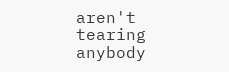aren't tearing anybody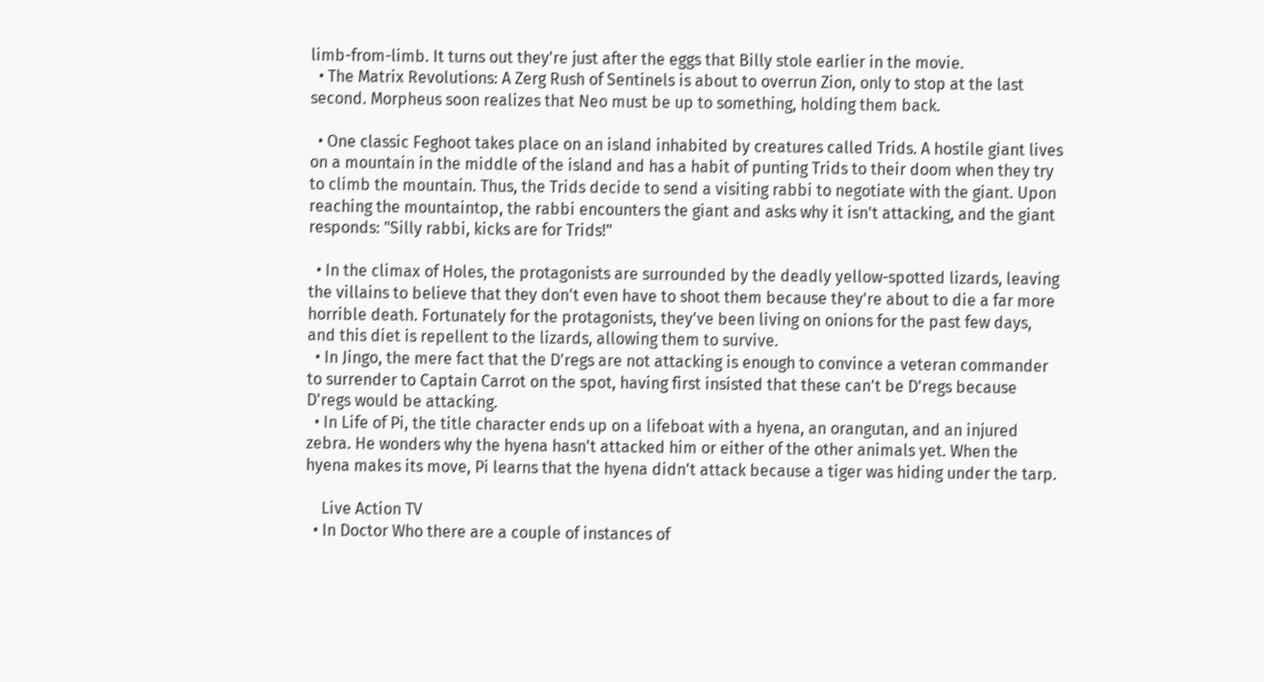limb-from-limb. It turns out they're just after the eggs that Billy stole earlier in the movie.
  • The Matrix Revolutions: A Zerg Rush of Sentinels is about to overrun Zion, only to stop at the last second. Morpheus soon realizes that Neo must be up to something, holding them back.

  • One classic Feghoot takes place on an island inhabited by creatures called Trids. A hostile giant lives on a mountain in the middle of the island and has a habit of punting Trids to their doom when they try to climb the mountain. Thus, the Trids decide to send a visiting rabbi to negotiate with the giant. Upon reaching the mountaintop, the rabbi encounters the giant and asks why it isn't attacking, and the giant responds: "Silly rabbi, kicks are for Trids!"

  • In the climax of Holes, the protagonists are surrounded by the deadly yellow-spotted lizards, leaving the villains to believe that they don't even have to shoot them because they're about to die a far more horrible death. Fortunately for the protagonists, they've been living on onions for the past few days, and this diet is repellent to the lizards, allowing them to survive.
  • In Jingo, the mere fact that the D'regs are not attacking is enough to convince a veteran commander to surrender to Captain Carrot on the spot, having first insisted that these can't be D'regs because D'regs would be attacking.
  • In Life of Pi, the title character ends up on a lifeboat with a hyena, an orangutan, and an injured zebra. He wonders why the hyena hasn't attacked him or either of the other animals yet. When the hyena makes its move, Pi learns that the hyena didn't attack because a tiger was hiding under the tarp.

    Live Action TV
  • In Doctor Who there are a couple of instances of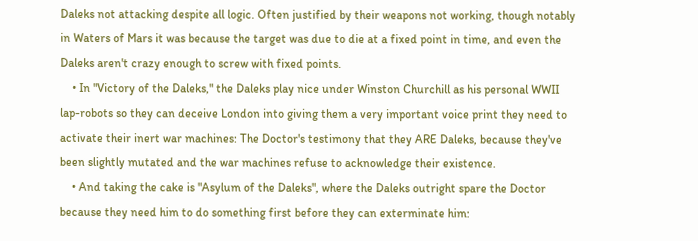Daleks not attacking despite all logic. Often justified by their weapons not working, though notably in Waters of Mars it was because the target was due to die at a fixed point in time, and even the Daleks aren't crazy enough to screw with fixed points.
    • In "Victory of the Daleks," the Daleks play nice under Winston Churchill as his personal WWII lap-robots so they can deceive London into giving them a very important voice print they need to activate their inert war machines: The Doctor's testimony that they ARE Daleks, because they've been slightly mutated and the war machines refuse to acknowledge their existence.
    • And taking the cake is "Asylum of the Daleks", where the Daleks outright spare the Doctor because they need him to do something first before they can exterminate him: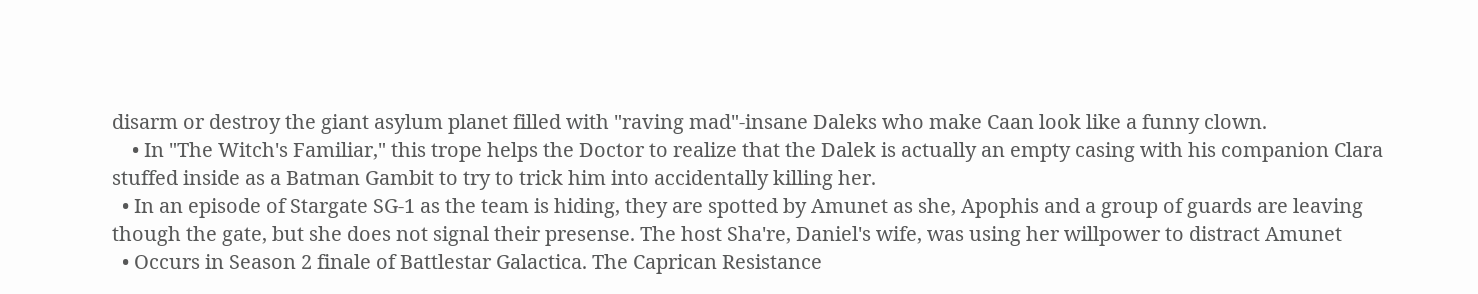disarm or destroy the giant asylum planet filled with "raving mad"-insane Daleks who make Caan look like a funny clown.
    • In "The Witch's Familiar," this trope helps the Doctor to realize that the Dalek is actually an empty casing with his companion Clara stuffed inside as a Batman Gambit to try to trick him into accidentally killing her.
  • In an episode of Stargate SG-1 as the team is hiding, they are spotted by Amunet as she, Apophis and a group of guards are leaving though the gate, but she does not signal their presense. The host Sha're, Daniel's wife, was using her willpower to distract Amunet
  • Occurs in Season 2 finale of Battlestar Galactica. The Caprican Resistance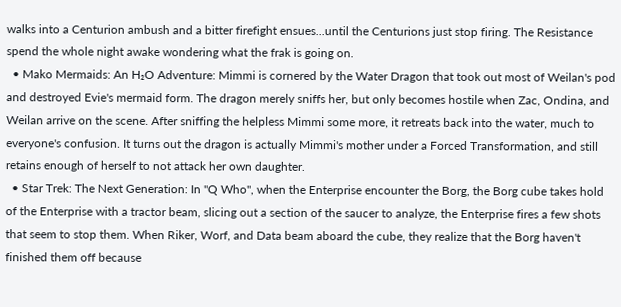walks into a Centurion ambush and a bitter firefight ensues...until the Centurions just stop firing. The Resistance spend the whole night awake wondering what the frak is going on.
  • Mako Mermaids: An H₂O Adventure: Mimmi is cornered by the Water Dragon that took out most of Weilan's pod and destroyed Evie's mermaid form. The dragon merely sniffs her, but only becomes hostile when Zac, Ondina, and Weilan arrive on the scene. After sniffing the helpless Mimmi some more, it retreats back into the water, much to everyone's confusion. It turns out the dragon is actually Mimmi's mother under a Forced Transformation, and still retains enough of herself to not attack her own daughter.
  • Star Trek: The Next Generation: In "Q Who", when the Enterprise encounter the Borg, the Borg cube takes hold of the Enterprise with a tractor beam, slicing out a section of the saucer to analyze, the Enterprise fires a few shots that seem to stop them. When Riker, Worf, and Data beam aboard the cube, they realize that the Borg haven't finished them off because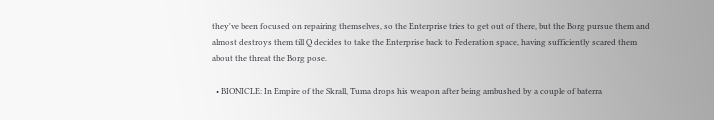they've been focused on repairing themselves, so the Enterprise tries to get out of there, but the Borg pursue them and almost destroys them till Q decides to take the Enterprise back to Federation space, having sufficiently scared them about the threat the Borg pose.

  • BIONICLE: In Empire of the Skrall, Tuma drops his weapon after being ambushed by a couple of baterra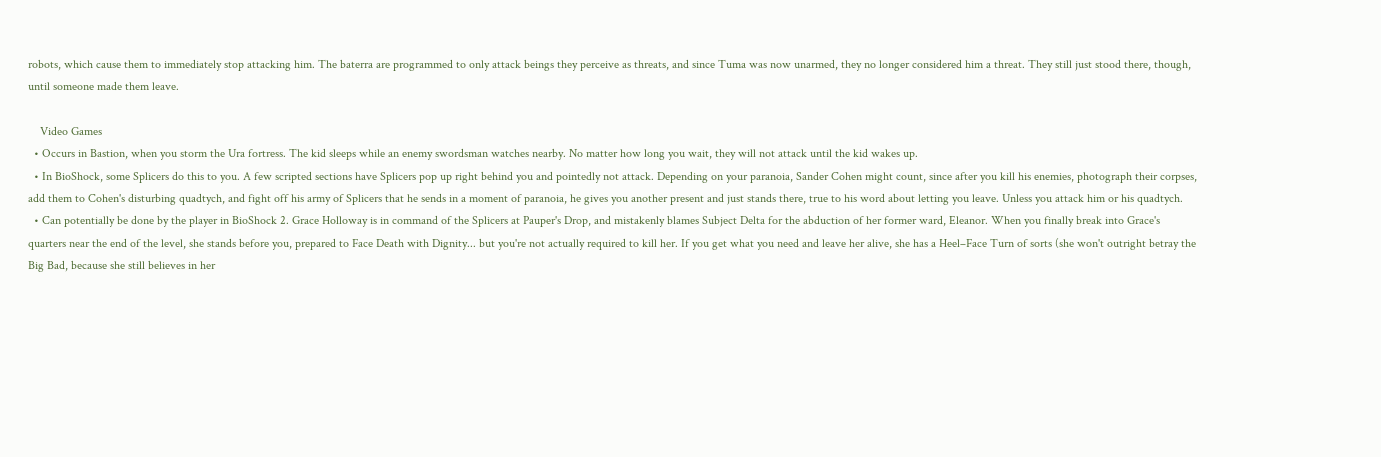robots, which cause them to immediately stop attacking him. The baterra are programmed to only attack beings they perceive as threats, and since Tuma was now unarmed, they no longer considered him a threat. They still just stood there, though, until someone made them leave.

    Video Games
  • Occurs in Bastion, when you storm the Ura fortress. The kid sleeps while an enemy swordsman watches nearby. No matter how long you wait, they will not attack until the kid wakes up.
  • In BioShock, some Splicers do this to you. A few scripted sections have Splicers pop up right behind you and pointedly not attack. Depending on your paranoia, Sander Cohen might count, since after you kill his enemies, photograph their corpses, add them to Cohen's disturbing quadtych, and fight off his army of Splicers that he sends in a moment of paranoia, he gives you another present and just stands there, true to his word about letting you leave. Unless you attack him or his quadtych.
  • Can potentially be done by the player in BioShock 2. Grace Holloway is in command of the Splicers at Pauper's Drop, and mistakenly blames Subject Delta for the abduction of her former ward, Eleanor. When you finally break into Grace's quarters near the end of the level, she stands before you, prepared to Face Death with Dignity... but you're not actually required to kill her. If you get what you need and leave her alive, she has a Heel–Face Turn of sorts (she won't outright betray the Big Bad, because she still believes in her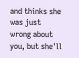and thinks she was just wrong about you, but she'll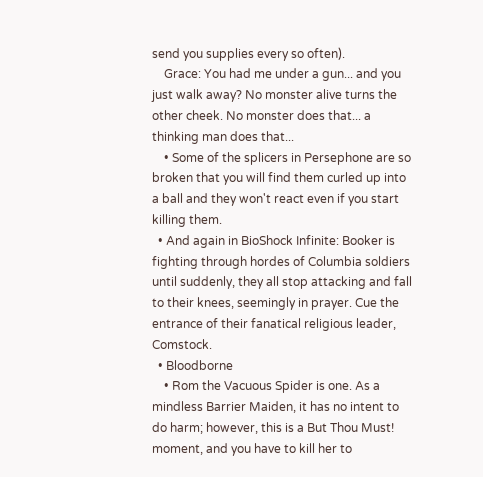send you supplies every so often).
    Grace: You had me under a gun... and you just walk away? No monster alive turns the other cheek. No monster does that... a thinking man does that...
    • Some of the splicers in Persephone are so broken that you will find them curled up into a ball and they won't react even if you start killing them.
  • And again in BioShock Infinite: Booker is fighting through hordes of Columbia soldiers until suddenly, they all stop attacking and fall to their knees, seemingly in prayer. Cue the entrance of their fanatical religious leader, Comstock.
  • Bloodborne
    • Rom the Vacuous Spider is one. As a mindless Barrier Maiden, it has no intent to do harm; however, this is a But Thou Must! moment, and you have to kill her to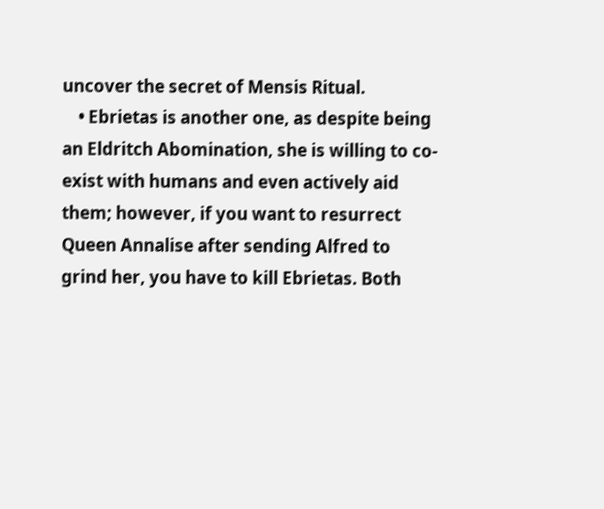uncover the secret of Mensis Ritual.
    • Ebrietas is another one, as despite being an Eldritch Abomination, she is willing to co-exist with humans and even actively aid them; however, if you want to resurrect Queen Annalise after sending Alfred to grind her, you have to kill Ebrietas. Both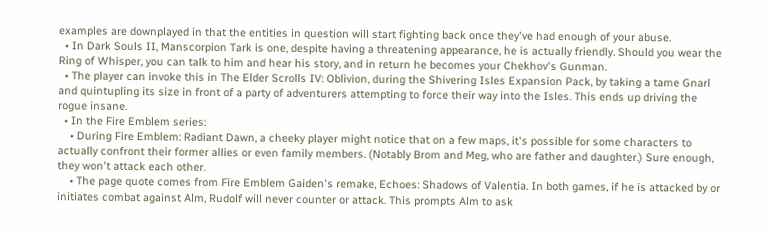examples are downplayed in that the entities in question will start fighting back once they've had enough of your abuse.
  • In Dark Souls II, Manscorpion Tark is one, despite having a threatening appearance, he is actually friendly. Should you wear the Ring of Whisper, you can talk to him and hear his story, and in return he becomes your Chekhov's Gunman.
  • The player can invoke this in The Elder Scrolls IV: Oblivion, during the Shivering Isles Expansion Pack, by taking a tame Gnarl and quintupling its size in front of a party of adventurers attempting to force their way into the Isles. This ends up driving the rogue insane.
  • In the Fire Emblem series:
    • During Fire Emblem: Radiant Dawn, a cheeky player might notice that on a few maps, it's possible for some characters to actually confront their former allies or even family members. (Notably Brom and Meg, who are father and daughter.) Sure enough, they won't attack each other.
    • The page quote comes from Fire Emblem Gaiden's remake, Echoes: Shadows of Valentia. In both games, if he is attacked by or initiates combat against Alm, Rudolf will never counter or attack. This prompts Alm to ask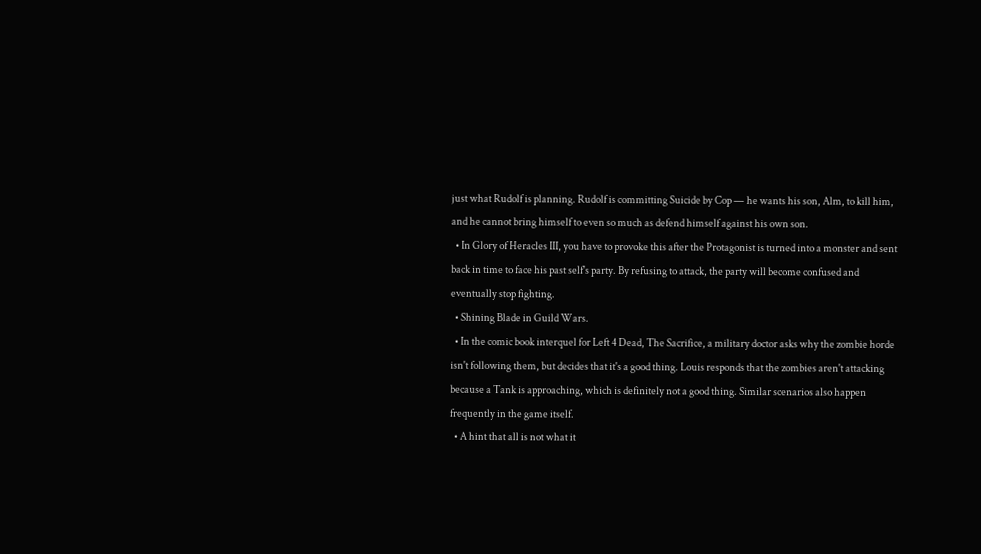just what Rudolf is planning. Rudolf is committing Suicide by Cop — he wants his son, Alm, to kill him, and he cannot bring himself to even so much as defend himself against his own son.
  • In Glory of Heracles III, you have to provoke this after the Protagonist is turned into a monster and sent back in time to face his past self's party. By refusing to attack, the party will become confused and eventually stop fighting.
  • Shining Blade in Guild Wars.
  • In the comic book interquel for Left 4 Dead, The Sacrifice, a military doctor asks why the zombie horde isn't following them, but decides that it's a good thing. Louis responds that the zombies aren't attacking because a Tank is approaching, which is definitely not a good thing. Similar scenarios also happen frequently in the game itself.
  • A hint that all is not what it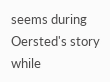seems during Oersted's story while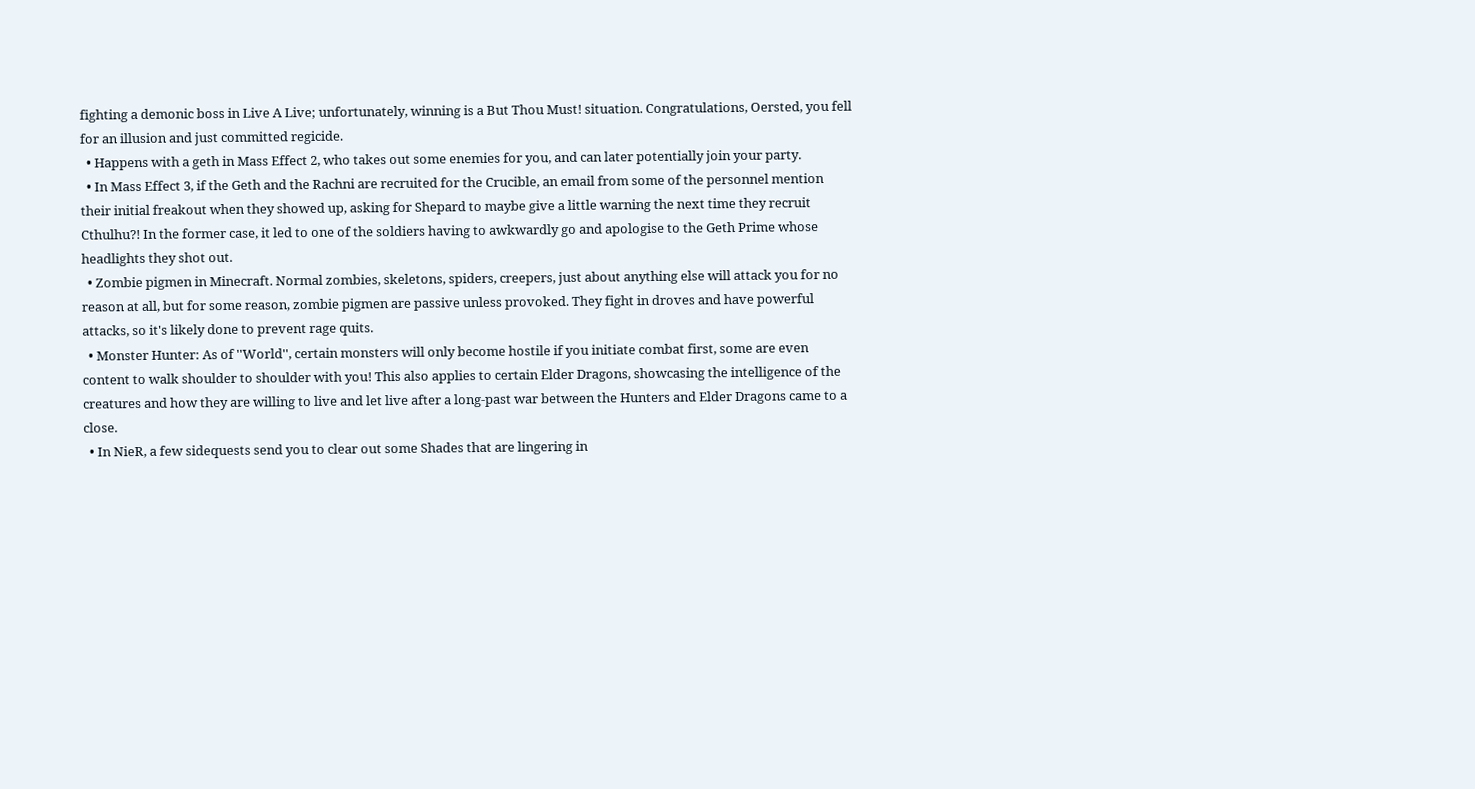fighting a demonic boss in Live A Live; unfortunately, winning is a But Thou Must! situation. Congratulations, Oersted, you fell for an illusion and just committed regicide.
  • Happens with a geth in Mass Effect 2, who takes out some enemies for you, and can later potentially join your party.
  • In Mass Effect 3, if the Geth and the Rachni are recruited for the Crucible, an email from some of the personnel mention their initial freakout when they showed up, asking for Shepard to maybe give a little warning the next time they recruit Cthulhu?! In the former case, it led to one of the soldiers having to awkwardly go and apologise to the Geth Prime whose headlights they shot out.
  • Zombie pigmen in Minecraft. Normal zombies, skeletons, spiders, creepers, just about anything else will attack you for no reason at all, but for some reason, zombie pigmen are passive unless provoked. They fight in droves and have powerful attacks, so it's likely done to prevent rage quits.
  • Monster Hunter: As of ''World'', certain monsters will only become hostile if you initiate combat first, some are even content to walk shoulder to shoulder with you! This also applies to certain Elder Dragons, showcasing the intelligence of the creatures and how they are willing to live and let live after a long-past war between the Hunters and Elder Dragons came to a close.
  • In NieR, a few sidequests send you to clear out some Shades that are lingering in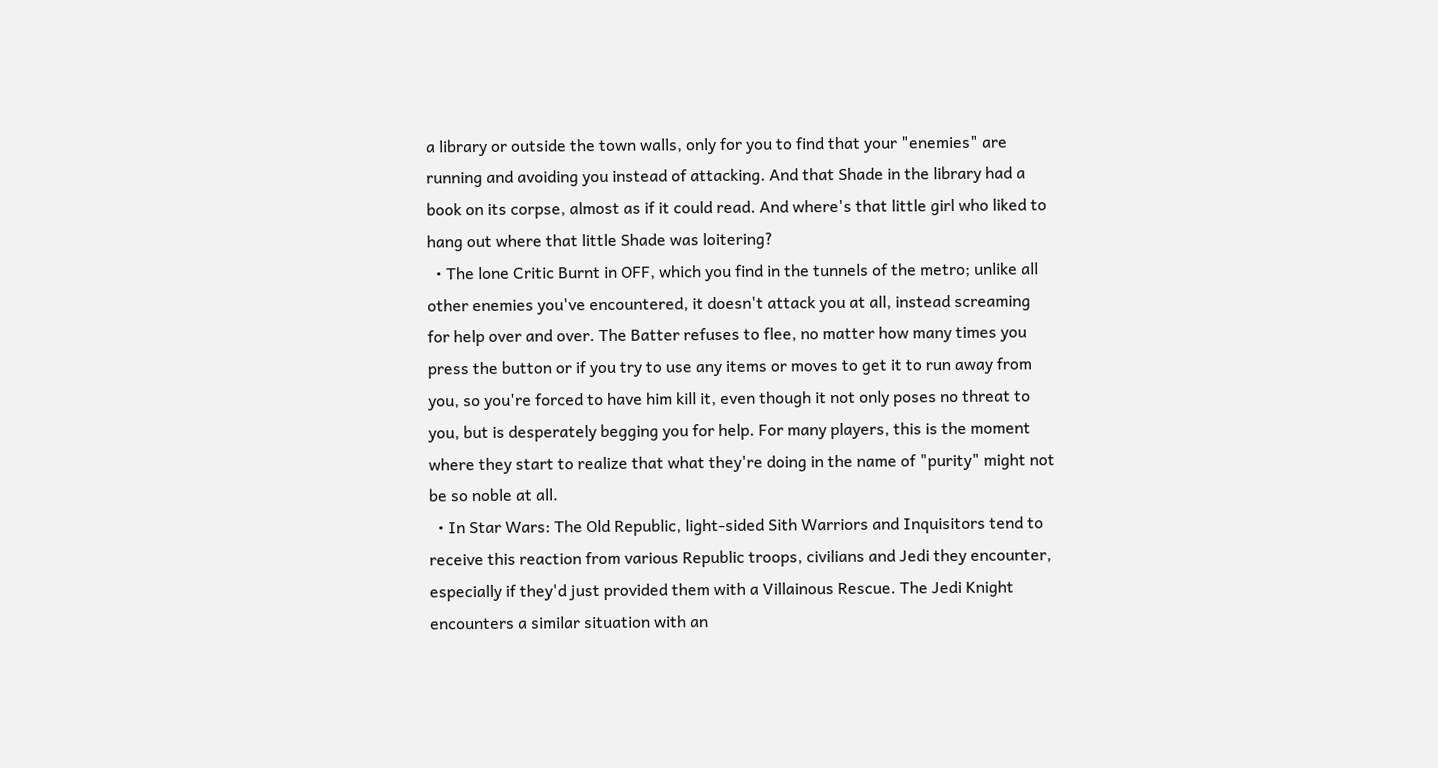a library or outside the town walls, only for you to find that your "enemies" are running and avoiding you instead of attacking. And that Shade in the library had a book on its corpse, almost as if it could read. And where's that little girl who liked to hang out where that little Shade was loitering?
  • The lone Critic Burnt in OFF, which you find in the tunnels of the metro; unlike all other enemies you've encountered, it doesn't attack you at all, instead screaming for help over and over. The Batter refuses to flee, no matter how many times you press the button or if you try to use any items or moves to get it to run away from you, so you're forced to have him kill it, even though it not only poses no threat to you, but is desperately begging you for help. For many players, this is the moment where they start to realize that what they're doing in the name of "purity" might not be so noble at all.
  • In Star Wars: The Old Republic, light-sided Sith Warriors and Inquisitors tend to receive this reaction from various Republic troops, civilians and Jedi they encounter, especially if they'd just provided them with a Villainous Rescue. The Jedi Knight encounters a similar situation with an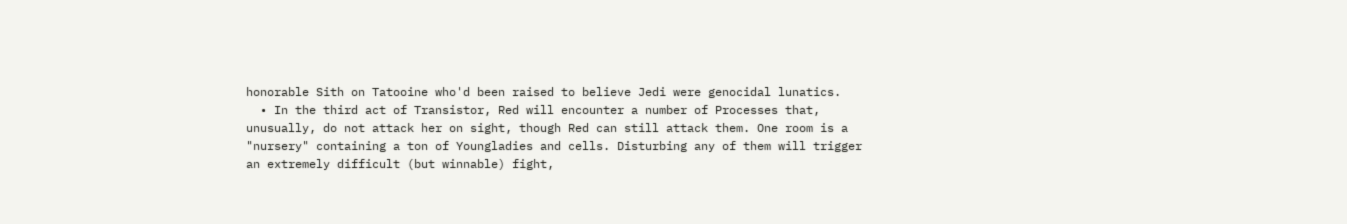honorable Sith on Tatooine who'd been raised to believe Jedi were genocidal lunatics.
  • In the third act of Transistor, Red will encounter a number of Processes that, unusually, do not attack her on sight, though Red can still attack them. One room is a "nursery" containing a ton of Youngladies and cells. Disturbing any of them will trigger an extremely difficult (but winnable) fight,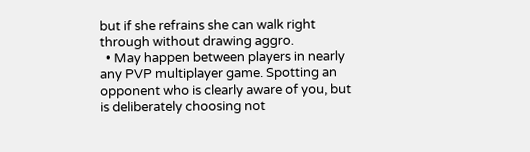but if she refrains she can walk right through without drawing aggro.
  • May happen between players in nearly any PVP multiplayer game. Spotting an opponent who is clearly aware of you, but is deliberately choosing not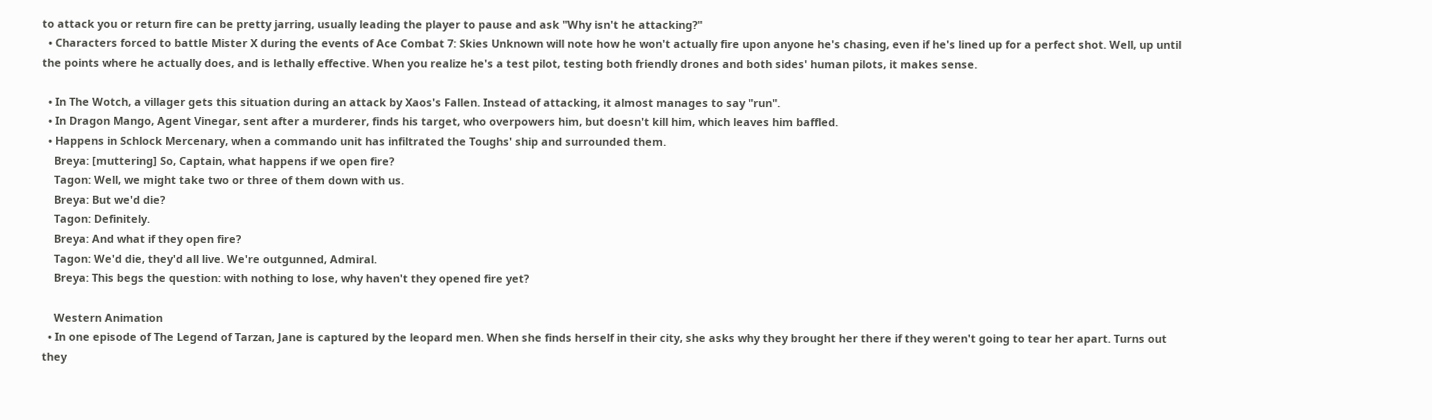to attack you or return fire can be pretty jarring, usually leading the player to pause and ask "Why isn't he attacking?"
  • Characters forced to battle Mister X during the events of Ace Combat 7: Skies Unknown will note how he won't actually fire upon anyone he's chasing, even if he's lined up for a perfect shot. Well, up until the points where he actually does, and is lethally effective. When you realize he's a test pilot, testing both friendly drones and both sides' human pilots, it makes sense.

  • In The Wotch, a villager gets this situation during an attack by Xaos's Fallen. Instead of attacking, it almost manages to say "run".
  • In Dragon Mango, Agent Vinegar, sent after a murderer, finds his target, who overpowers him, but doesn't kill him, which leaves him baffled.
  • Happens in Schlock Mercenary, when a commando unit has infiltrated the Toughs' ship and surrounded them.
    Breya: [muttering] So, Captain, what happens if we open fire?
    Tagon: Well, we might take two or three of them down with us.
    Breya: But we'd die?
    Tagon: Definitely.
    Breya: And what if they open fire?
    Tagon: We'd die, they'd all live. We're outgunned, Admiral.
    Breya: This begs the question: with nothing to lose, why haven't they opened fire yet?

    Western Animation
  • In one episode of The Legend of Tarzan, Jane is captured by the leopard men. When she finds herself in their city, she asks why they brought her there if they weren't going to tear her apart. Turns out they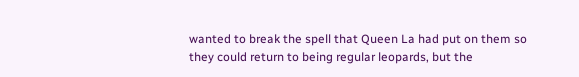wanted to break the spell that Queen La had put on them so they could return to being regular leopards, but the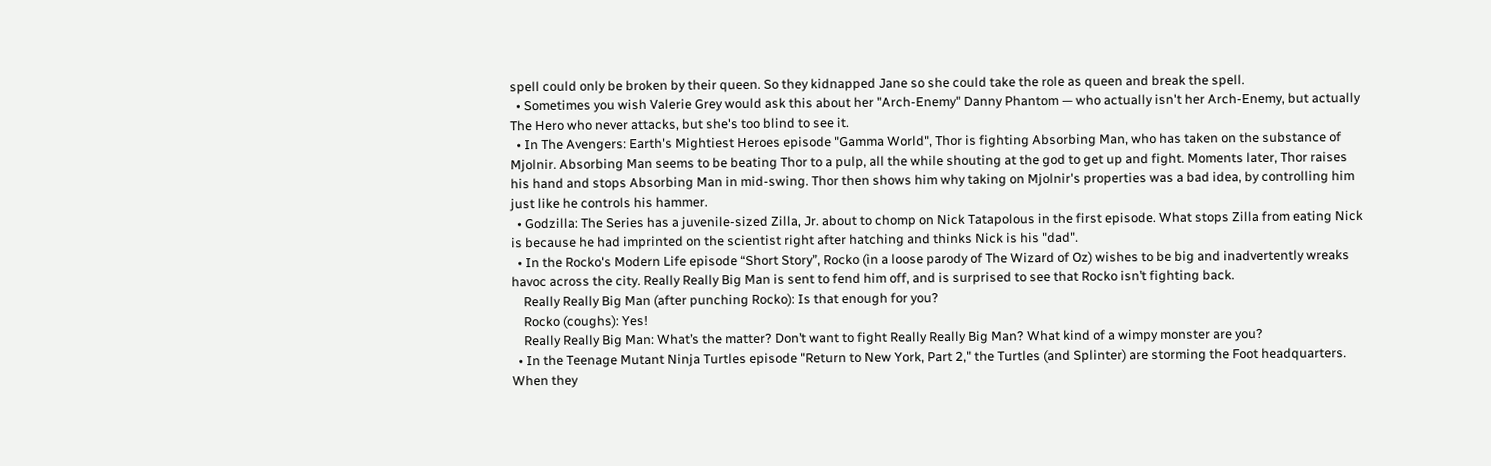spell could only be broken by their queen. So they kidnapped Jane so she could take the role as queen and break the spell.
  • Sometimes you wish Valerie Grey would ask this about her "Arch-Enemy" Danny Phantom — who actually isn't her Arch-Enemy, but actually The Hero who never attacks, but she's too blind to see it.
  • In The Avengers: Earth's Mightiest Heroes episode "Gamma World", Thor is fighting Absorbing Man, who has taken on the substance of Mjolnir. Absorbing Man seems to be beating Thor to a pulp, all the while shouting at the god to get up and fight. Moments later, Thor raises his hand and stops Absorbing Man in mid-swing. Thor then shows him why taking on Mjolnir's properties was a bad idea, by controlling him just like he controls his hammer.
  • Godzilla: The Series has a juvenile-sized Zilla, Jr. about to chomp on Nick Tatapolous in the first episode. What stops Zilla from eating Nick is because he had imprinted on the scientist right after hatching and thinks Nick is his "dad".
  • In the Rocko's Modern Life episode “Short Story”, Rocko (in a loose parody of The Wizard of Oz) wishes to be big and inadvertently wreaks havoc across the city. Really Really Big Man is sent to fend him off, and is surprised to see that Rocko isn’t fighting back.
    Really Really Big Man (after punching Rocko): Is that enough for you?
    Rocko (coughs): Yes!
    Really Really Big Man: What’s the matter? Don’t want to fight Really Really Big Man? What kind of a wimpy monster are you?
  • In the Teenage Mutant Ninja Turtles episode "Return to New York, Part 2," the Turtles (and Splinter) are storming the Foot headquarters. When they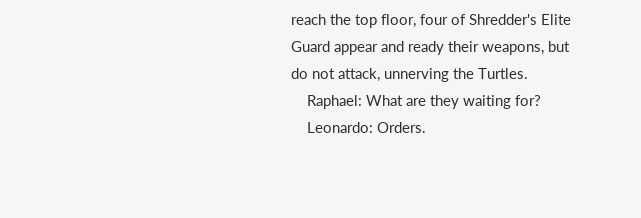reach the top floor, four of Shredder's Elite Guard appear and ready their weapons, but do not attack, unnerving the Turtles.
    Raphael: What are they waiting for?
    Leonardo: Orders.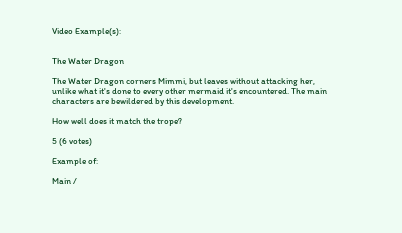Video Example(s):


The Water Dragon

The Water Dragon corners Mimmi, but leaves without attacking her, unlike what it's done to every other mermaid it's encountered. The main characters are bewildered by this development.

How well does it match the trope?

5 (6 votes)

Example of:

Main /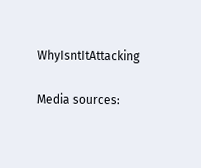WhyIsntItAttacking

Media sources: